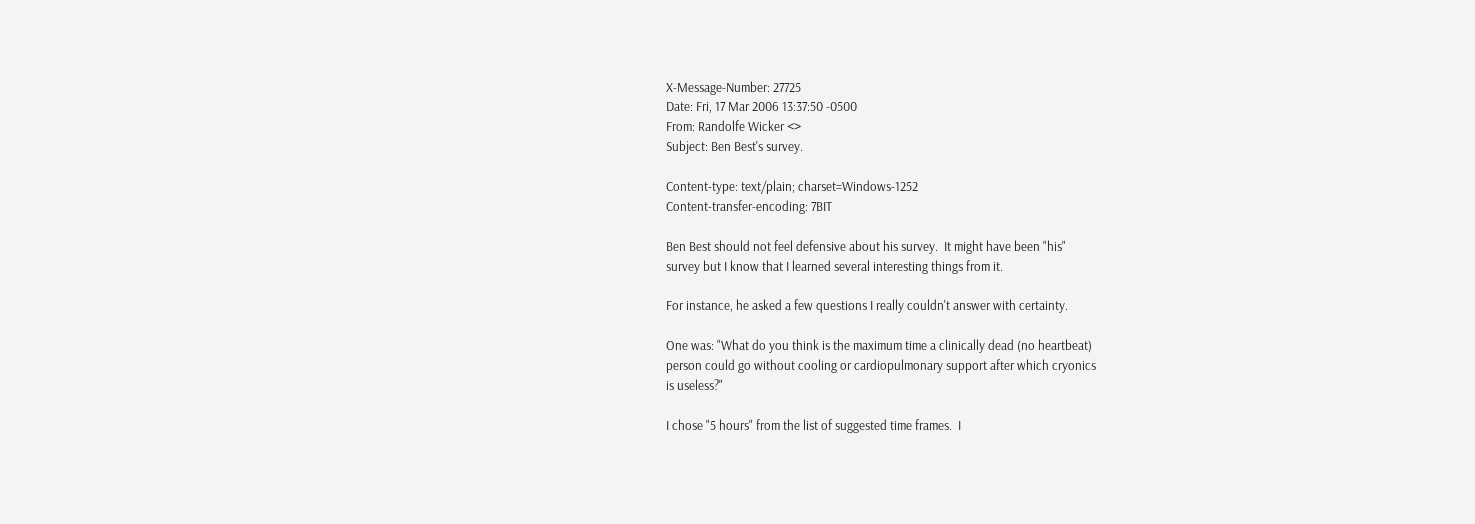X-Message-Number: 27725
Date: Fri, 17 Mar 2006 13:37:50 -0500
From: Randolfe Wicker <>
Subject: Ben Best's survey.

Content-type: text/plain; charset=Windows-1252
Content-transfer-encoding: 7BIT

Ben Best should not feel defensive about his survey.  It might have been "his"
survey but I know that I learned several interesting things from it.

For instance, he asked a few questions I really couldn't answer with certainty.

One was: "What do you think is the maximum time a clinically dead (no heartbeat)
person could go without cooling or cardiopulmonary support after which cryonics
is useless?"

I chose "5 hours" from the list of suggested time frames.  I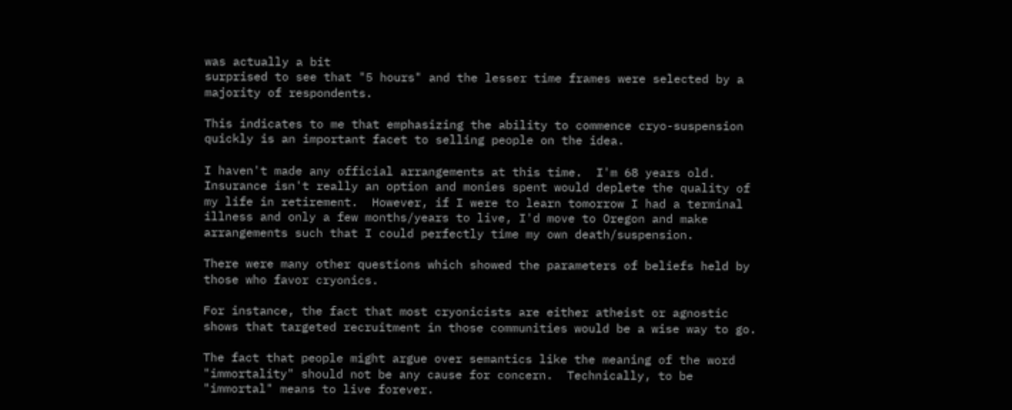was actually a bit
surprised to see that "5 hours" and the lesser time frames were selected by a
majority of respondents.

This indicates to me that emphasizing the ability to commence cryo-suspension
quickly is an important facet to selling people on the idea.

I haven't made any official arrangements at this time.  I'm 68 years old.
Insurance isn't really an option and monies spent would deplete the quality of
my life in retirement.  However, if I were to learn tomorrow I had a terminal
illness and only a few months/years to live, I'd move to Oregon and make
arrangements such that I could perfectly time my own death/suspension.

There were many other questions which showed the parameters of beliefs held by
those who favor cryonics.

For instance, the fact that most cryonicists are either atheist or agnostic
shows that targeted recruitment in those communities would be a wise way to go.

The fact that people might argue over semantics like the meaning of the word
"immortality" should not be any cause for concern.  Technically, to be
"immortal" means to live forever.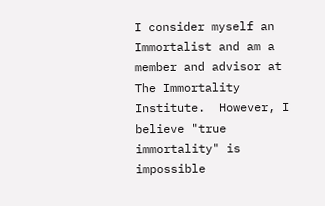I consider myself an Immortalist and am a member and advisor at The Immortality
Institute.  However, I believe "true immortality" is impossible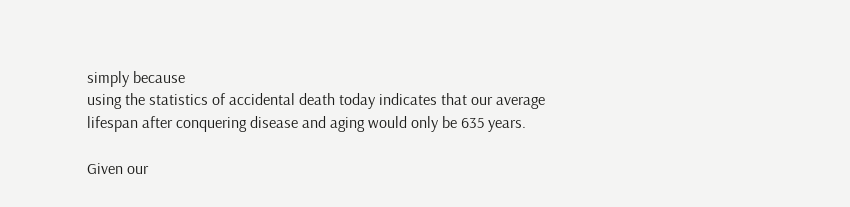simply because
using the statistics of accidental death today indicates that our average
lifespan after conquering disease and aging would only be 635 years.

Given our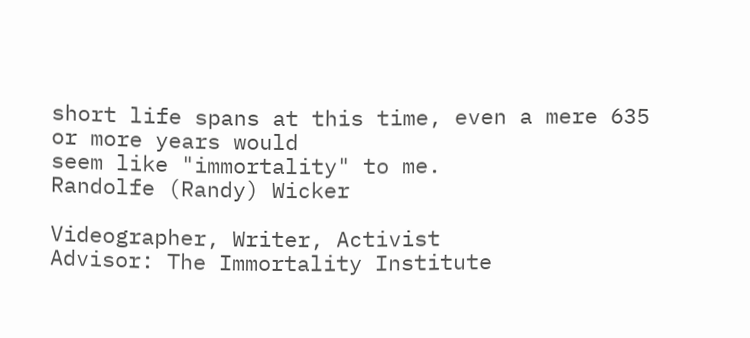short life spans at this time, even a mere 635 or more years would
seem like "immortality" to me.
Randolfe (Randy) Wicker

Videographer, Writer, Activist
Advisor: The Immortality Institute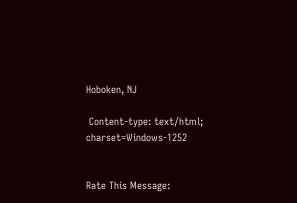Hoboken, NJ

 Content-type: text/html; charset=Windows-1252


Rate This Message: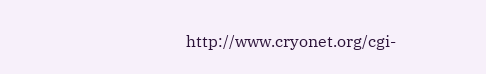http://www.cryonet.org/cgi-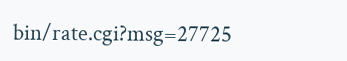bin/rate.cgi?msg=27725